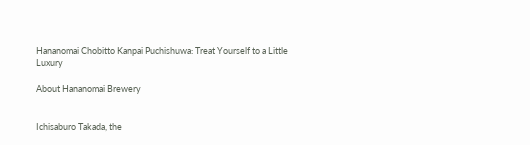Hananomai Chobitto Kanpai Puchishuwa: Treat Yourself to a Little Luxury

About Hananomai Brewery


Ichisaburo Takada, the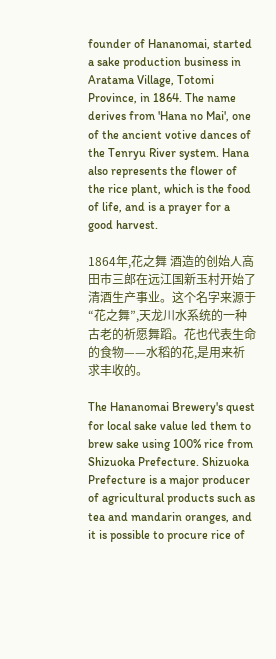founder of Hananomai, started a sake production business in Aratama Village, Totomi Province, in 1864. The name derives from 'Hana no Mai', one of the ancient votive dances of the Tenryu River system. Hana also represents the flower of the rice plant, which is the food of life, and is a prayer for a good harvest.

1864年,花之舞 酒造的创始人高田市三郎在远江国新玉村开始了清酒生产事业。这个名字来源于“花之舞”,天龙川水系统的一种古老的祈愿舞蹈。花也代表生命的食物——水稻的花,是用来祈求丰收的。

The Hananomai Brewery's quest for local sake value led them to brew sake using 100% rice from Shizuoka Prefecture. Shizuoka Prefecture is a major producer of agricultural products such as tea and mandarin oranges, and it is possible to procure rice of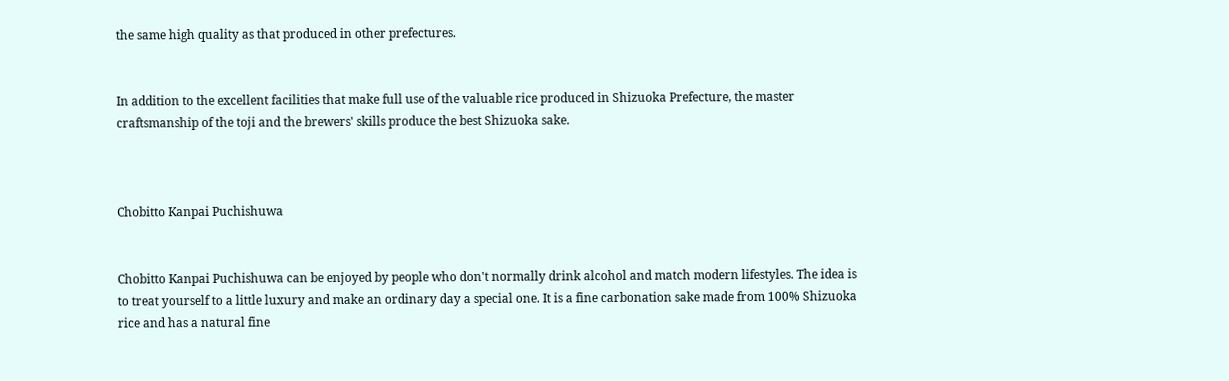the same high quality as that produced in other prefectures.


In addition to the excellent facilities that make full use of the valuable rice produced in Shizuoka Prefecture, the master craftsmanship of the toji and the brewers' skills produce the best Shizuoka sake.



Chobitto Kanpai Puchishuwa


Chobitto Kanpai Puchishuwa can be enjoyed by people who don't normally drink alcohol and match modern lifestyles. The idea is to treat yourself to a little luxury and make an ordinary day a special one. It is a fine carbonation sake made from 100% Shizuoka rice and has a natural fine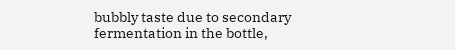bubbly taste due to secondary fermentation in the bottle,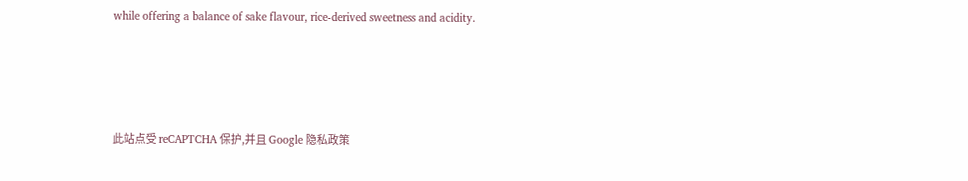while offering a balance of sake flavour, rice-derived sweetness and acidity.




此站点受 reCAPTCHA 保护,并且 Google 隐私政策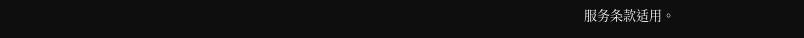服务条款适用。